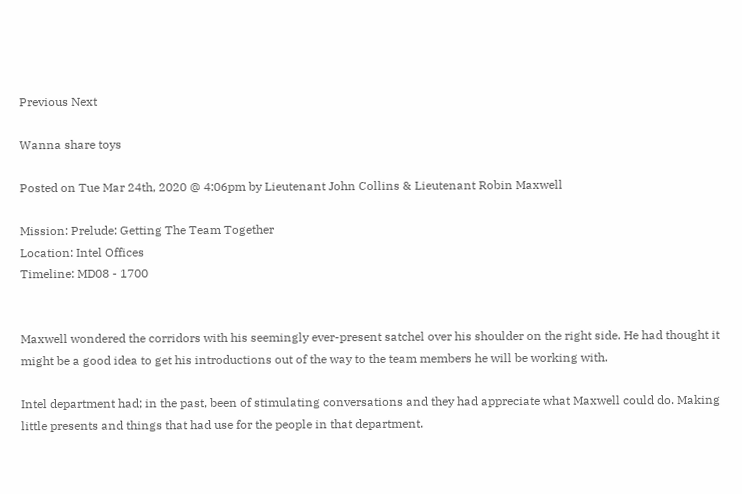Previous Next

Wanna share toys

Posted on Tue Mar 24th, 2020 @ 4:06pm by Lieutenant John Collins & Lieutenant Robin Maxwell

Mission: Prelude: Getting The Team Together
Location: Intel Offices
Timeline: MD08 - 1700


Maxwell wondered the corridors with his seemingly ever-present satchel over his shoulder on the right side. He had thought it might be a good idea to get his introductions out of the way to the team members he will be working with.

Intel department had; in the past, been of stimulating conversations and they had appreciate what Maxwell could do. Making little presents and things that had use for the people in that department.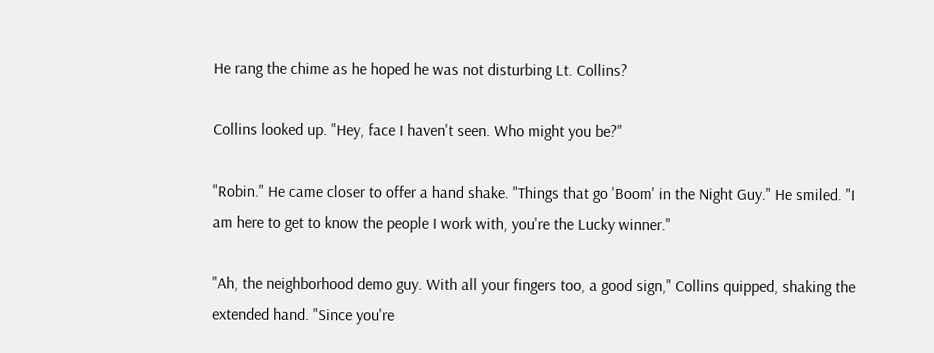He rang the chime as he hoped he was not disturbing Lt. Collins?

Collins looked up. "Hey, face I haven't seen. Who might you be?"

"Robin." He came closer to offer a hand shake. "Things that go 'Boom' in the Night Guy." He smiled. "I am here to get to know the people I work with, you're the Lucky winner."

"Ah, the neighborhood demo guy. With all your fingers too, a good sign," Collins quipped, shaking the extended hand. "Since you're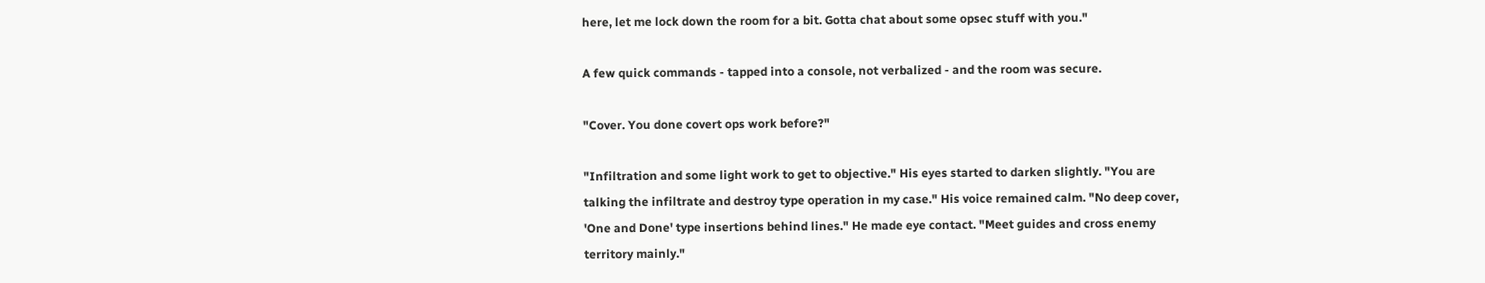here, let me lock down the room for a bit. Gotta chat about some opsec stuff with you."

A few quick commands - tapped into a console, not verbalized - and the room was secure.

"Cover. You done covert ops work before?"

"Infiltration and some light work to get to objective." His eyes started to darken slightly. "You are talking the infiltrate and destroy type operation in my case." His voice remained calm. "No deep cover, 'One and Done' type insertions behind lines." He made eye contact. "Meet guides and cross enemy territory mainly."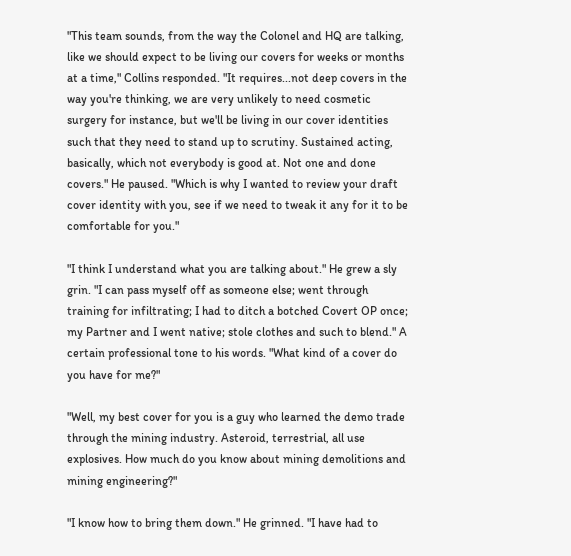"This team sounds, from the way the Colonel and HQ are talking, like we should expect to be living our covers for weeks or months at a time," Collins responded. "It requires...not deep covers in the way you're thinking, we are very unlikely to need cosmetic surgery for instance, but we'll be living in our cover identities such that they need to stand up to scrutiny. Sustained acting, basically, which not everybody is good at. Not one and done covers." He paused. "Which is why I wanted to review your draft cover identity with you, see if we need to tweak it any for it to be comfortable for you."

"I think I understand what you are talking about." He grew a sly grin. "I can pass myself off as someone else; went through training for infiltrating; I had to ditch a botched Covert OP once; my Partner and I went native; stole clothes and such to blend." A certain professional tone to his words. "What kind of a cover do you have for me?"

"Well, my best cover for you is a guy who learned the demo trade through the mining industry. Asteroid, terrestrial, all use explosives. How much do you know about mining demolitions and mining engineering?"

"I know how to bring them down." He grinned. "I have had to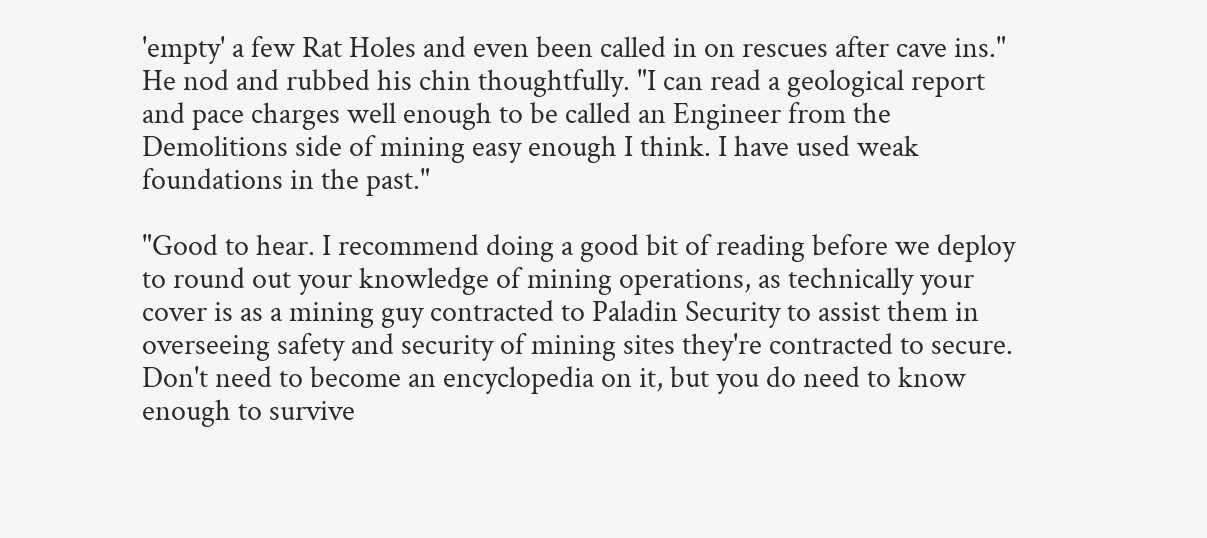'empty' a few Rat Holes and even been called in on rescues after cave ins." He nod and rubbed his chin thoughtfully. "I can read a geological report and pace charges well enough to be called an Engineer from the Demolitions side of mining easy enough I think. I have used weak foundations in the past."

"Good to hear. I recommend doing a good bit of reading before we deploy to round out your knowledge of mining operations, as technically your cover is as a mining guy contracted to Paladin Security to assist them in overseeing safety and security of mining sites they're contracted to secure. Don't need to become an encyclopedia on it, but you do need to know enough to survive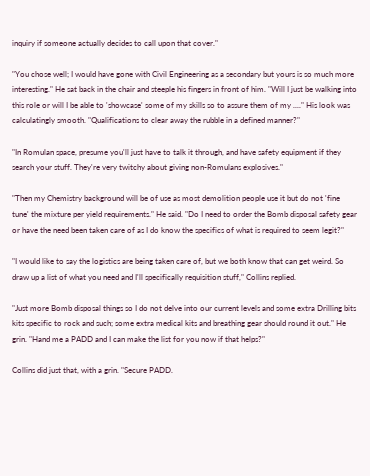inquiry if someone actually decides to call upon that cover."

"You chose well; I would have gone with Civil Engineering as a secondary but yours is so much more interesting." He sat back in the chair and steeple his fingers in front of him. "Will I just be walking into this role or will I be able to 'showcase' some of my skills so to assure them of my ...." His look was calculatingly smooth. "Qualifications to clear away the rubble in a defined manner?"

"In Romulan space, presume you'll just have to talk it through, and have safety equipment if they search your stuff. They're very twitchy about giving non-Romulans explosives."

"Then my Chemistry background will be of use as most demolition people use it but do not 'fine tune' the mixture per yield requirements." He said. "Do I need to order the Bomb disposal safety gear or have the need been taken care of as I do know the specifics of what is required to seem legit?"

"I would like to say the logistics are being taken care of, but we both know that can get weird. So draw up a list of what you need and I'll specifically requisition stuff," Collins replied.

"Just more Bomb disposal things so I do not delve into our current levels and some extra Drilling bits kits specific to rock and such; some extra medical kits and breathing gear should round it out." He grin. "Hand me a PADD and I can make the list for you now if that helps?"

Collins did just that, with a grin. "Secure PADD.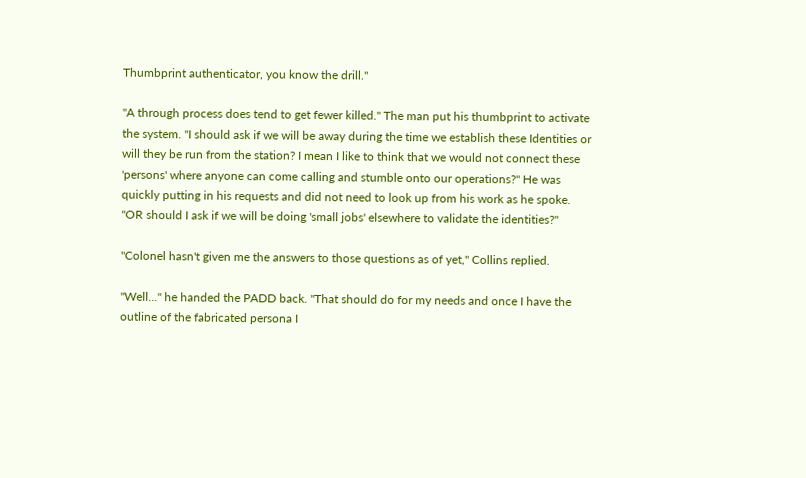Thumbprint authenticator, you know the drill."

"A through process does tend to get fewer killed." The man put his thumbprint to activate the system. "I should ask if we will be away during the time we establish these Identities or will they be run from the station? I mean I like to think that we would not connect these 'persons' where anyone can come calling and stumble onto our operations?" He was quickly putting in his requests and did not need to look up from his work as he spoke. "OR should I ask if we will be doing 'small jobs' elsewhere to validate the identities?"

"Colonel hasn't given me the answers to those questions as of yet," Collins replied.

"Well..." he handed the PADD back. "That should do for my needs and once I have the outline of the fabricated persona I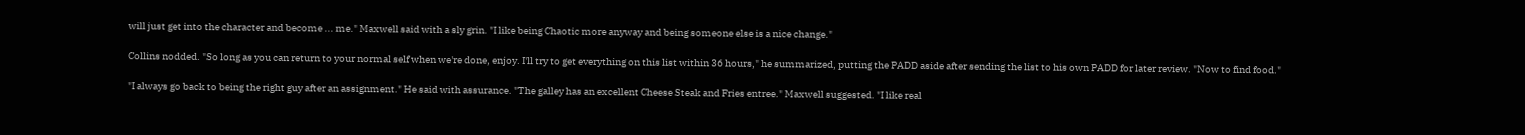will just get into the character and become ... me." Maxwell said with a sly grin. "I like being Chaotic more anyway and being someone else is a nice change."

Collins nodded. "So long as you can return to your normal self when we're done, enjoy. I'll try to get everything on this list within 36 hours," he summarized, putting the PADD aside after sending the list to his own PADD for later review. "Now to find food."

"I always go back to being the right guy after an assignment." He said with assurance. "The galley has an excellent Cheese Steak and Fries entree." Maxwell suggested. "I like real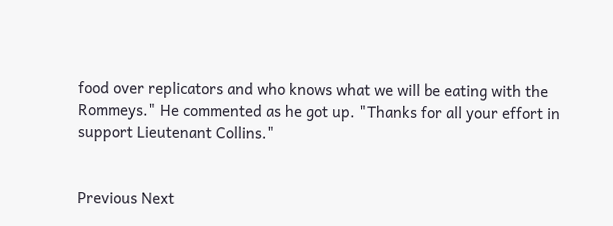food over replicators and who knows what we will be eating with the Rommeys." He commented as he got up. "Thanks for all your effort in support Lieutenant Collins."


Previous Next